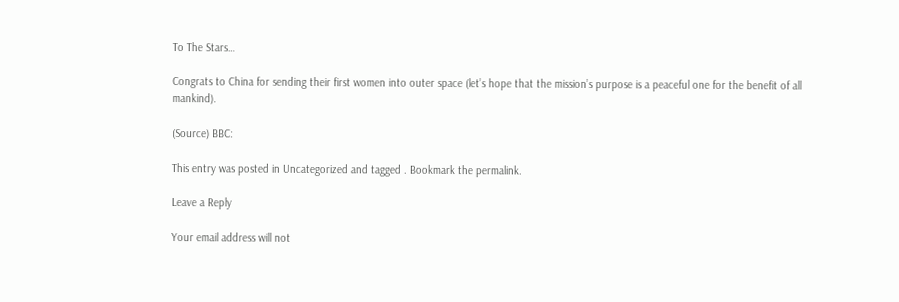To The Stars…

Congrats to China for sending their first women into outer space (let’s hope that the mission’s purpose is a peaceful one for the benefit of all mankind).

(Source) BBC:

This entry was posted in Uncategorized and tagged . Bookmark the permalink.

Leave a Reply

Your email address will not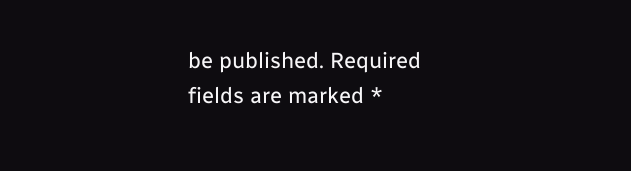be published. Required fields are marked *